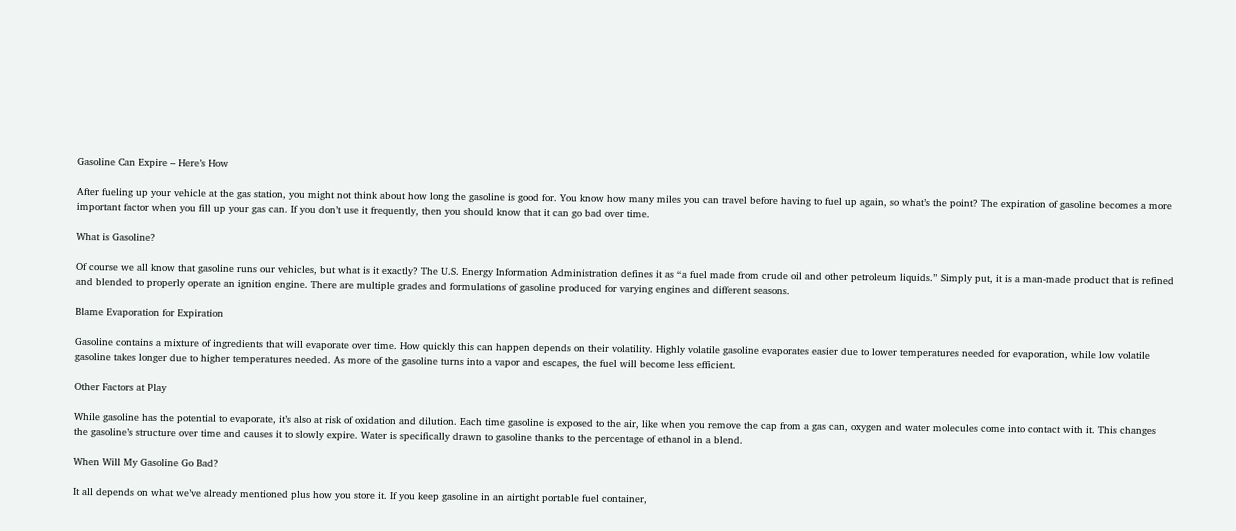Gasoline Can Expire – Here’s How

After fueling up your vehicle at the gas station, you might not think about how long the gasoline is good for. You know how many miles you can travel before having to fuel up again, so what’s the point? The expiration of gasoline becomes a more important factor when you fill up your gas can. If you don’t use it frequently, then you should know that it can go bad over time.

What is Gasoline?

Of course we all know that gasoline runs our vehicles, but what is it exactly? The U.S. Energy Information Administration defines it as “a fuel made from crude oil and other petroleum liquids.” Simply put, it is a man-made product that is refined and blended to properly operate an ignition engine. There are multiple grades and formulations of gasoline produced for varying engines and different seasons.

Blame Evaporation for Expiration

Gasoline contains a mixture of ingredients that will evaporate over time. How quickly this can happen depends on their volatility. Highly volatile gasoline evaporates easier due to lower temperatures needed for evaporation, while low volatile gasoline takes longer due to higher temperatures needed. As more of the gasoline turns into a vapor and escapes, the fuel will become less efficient.

Other Factors at Play

While gasoline has the potential to evaporate, it’s also at risk of oxidation and dilution. Each time gasoline is exposed to the air, like when you remove the cap from a gas can, oxygen and water molecules come into contact with it. This changes the gasoline’s structure over time and causes it to slowly expire. Water is specifically drawn to gasoline thanks to the percentage of ethanol in a blend.

When Will My Gasoline Go Bad?

It all depends on what we’ve already mentioned plus how you store it. If you keep gasoline in an airtight portable fuel container,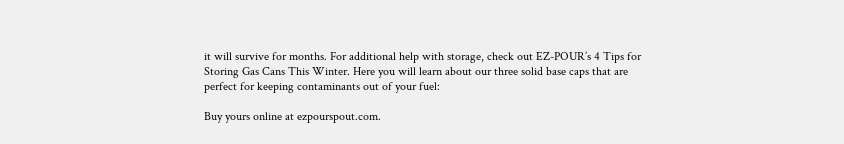it will survive for months. For additional help with storage, check out EZ-POUR’s 4 Tips for Storing Gas Cans This Winter. Here you will learn about our three solid base caps that are perfect for keeping contaminants out of your fuel:

Buy yours online at ezpourspout.com.